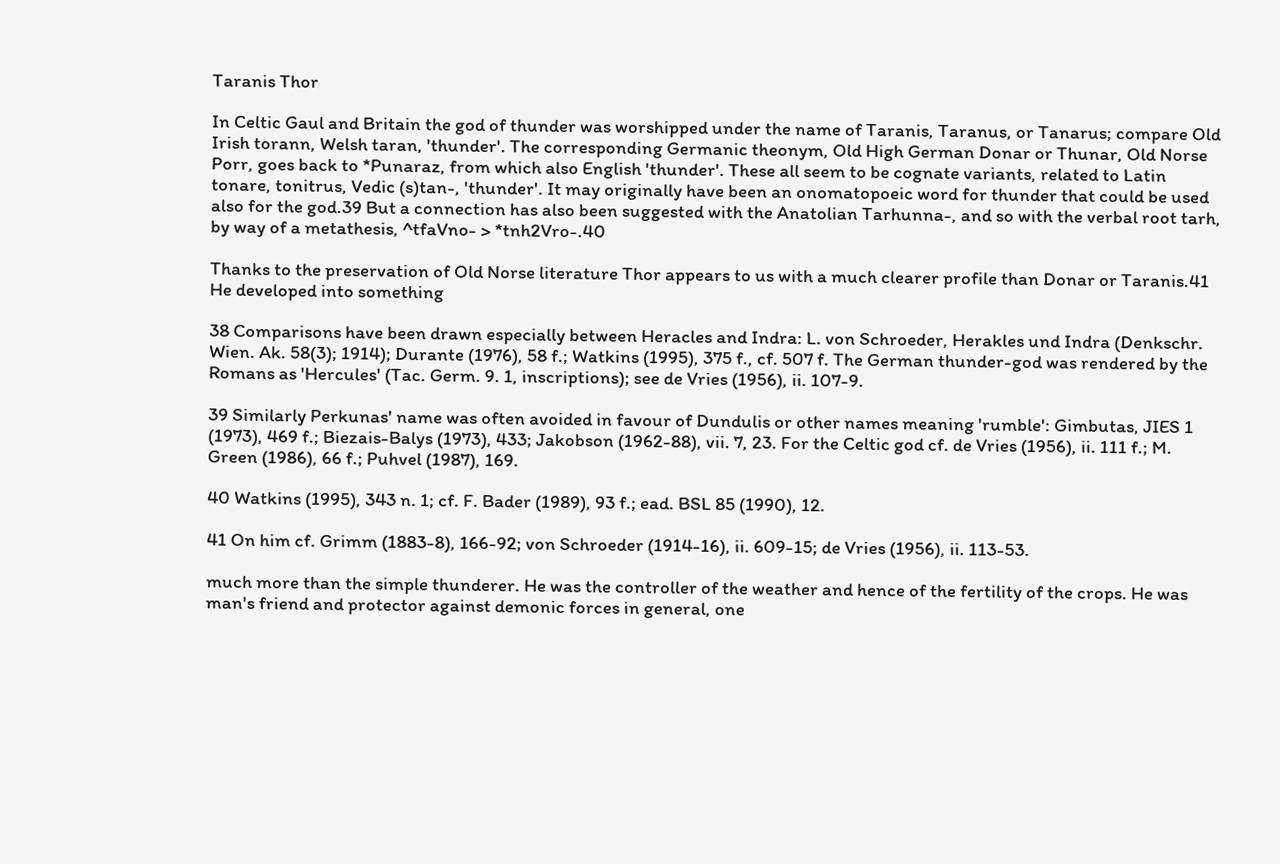Taranis Thor

In Celtic Gaul and Britain the god of thunder was worshipped under the name of Taranis, Taranus, or Tanarus; compare Old Irish torann, Welsh taran, 'thunder'. The corresponding Germanic theonym, Old High German Donar or Thunar, Old Norse Porr, goes back to *Punaraz, from which also English 'thunder'. These all seem to be cognate variants, related to Latin tonare, tonitrus, Vedic (s)tan-, 'thunder'. It may originally have been an onomatopoeic word for thunder that could be used also for the god.39 But a connection has also been suggested with the Anatolian Tarhunna-, and so with the verbal root tarh, by way of a metathesis, ^tfaVno- > *tnh2Vro-.40

Thanks to the preservation of Old Norse literature Thor appears to us with a much clearer profile than Donar or Taranis.41 He developed into something

38 Comparisons have been drawn especially between Heracles and Indra: L. von Schroeder, Herakles und Indra (Denkschr. Wien. Ak. 58(3); 1914); Durante (1976), 58 f.; Watkins (1995), 375 f., cf. 507 f. The German thunder-god was rendered by the Romans as 'Hercules' (Tac. Germ. 9. 1, inscriptions); see de Vries (1956), ii. 107-9.

39 Similarly Perkunas' name was often avoided in favour of Dundulis or other names meaning 'rumble': Gimbutas, JIES 1 (1973), 469 f.; Biezais-Balys (1973), 433; Jakobson (1962-88), vii. 7, 23. For the Celtic god cf. de Vries (1956), ii. 111 f.; M. Green (1986), 66 f.; Puhvel (1987), 169.

40 Watkins (1995), 343 n. 1; cf. F. Bader (1989), 93 f.; ead. BSL 85 (1990), 12.

41 On him cf. Grimm (1883-8), 166-92; von Schroeder (1914-16), ii. 609-15; de Vries (1956), ii. 113-53.

much more than the simple thunderer. He was the controller of the weather and hence of the fertility of the crops. He was man's friend and protector against demonic forces in general, one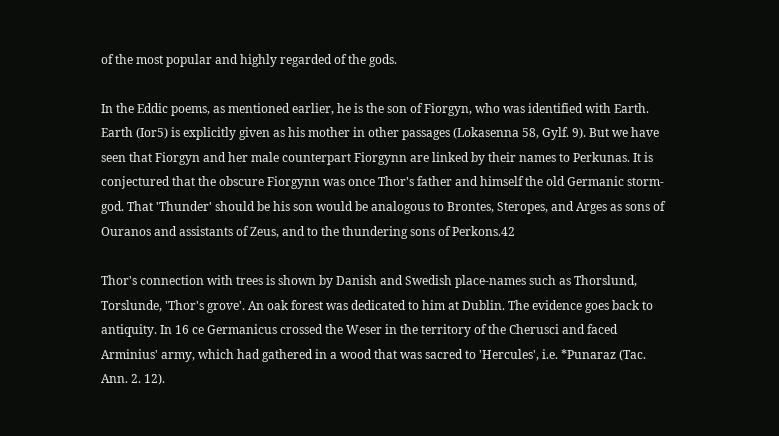of the most popular and highly regarded of the gods.

In the Eddic poems, as mentioned earlier, he is the son of Fiorgyn, who was identified with Earth. Earth (Ior5) is explicitly given as his mother in other passages (Lokasenna 58, Gylf. 9). But we have seen that Fiorgyn and her male counterpart Fiorgynn are linked by their names to Perkunas. It is conjectured that the obscure Fiorgynn was once Thor's father and himself the old Germanic storm-god. That 'Thunder' should be his son would be analogous to Brontes, Steropes, and Arges as sons of Ouranos and assistants of Zeus, and to the thundering sons of Perkons.42

Thor's connection with trees is shown by Danish and Swedish place-names such as Thorslund, Torslunde, 'Thor's grove'. An oak forest was dedicated to him at Dublin. The evidence goes back to antiquity. In 16 ce Germanicus crossed the Weser in the territory of the Cherusci and faced Arminius' army, which had gathered in a wood that was sacred to 'Hercules', i.e. *Punaraz (Tac. Ann. 2. 12).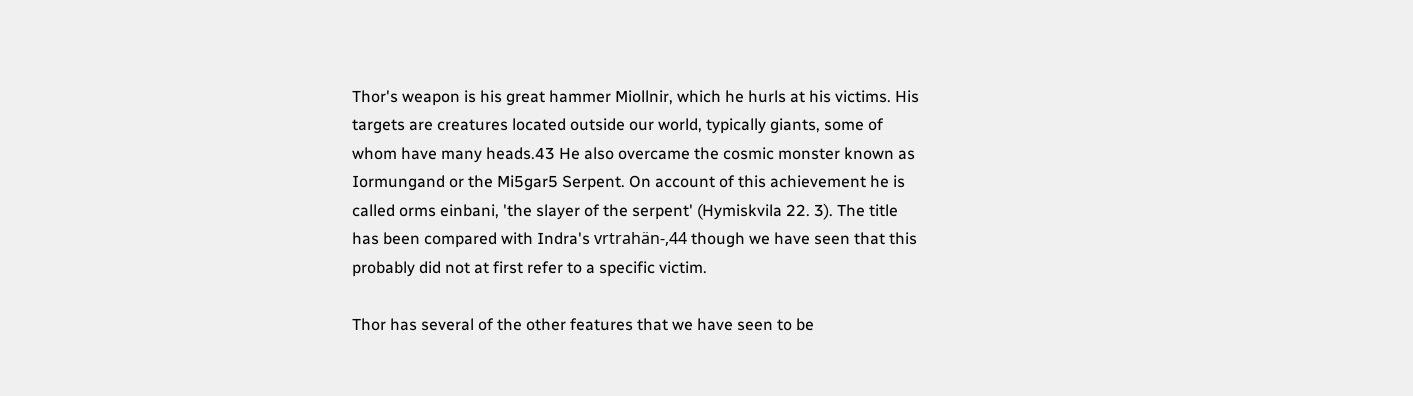Thor's weapon is his great hammer Miollnir, which he hurls at his victims. His targets are creatures located outside our world, typically giants, some of whom have many heads.43 He also overcame the cosmic monster known as Iormungand or the Mi5gar5 Serpent. On account of this achievement he is called orms einbani, 'the slayer of the serpent' (Hymiskvila 22. 3). The title has been compared with Indra's vrtrahän-,44 though we have seen that this probably did not at first refer to a specific victim.

Thor has several of the other features that we have seen to be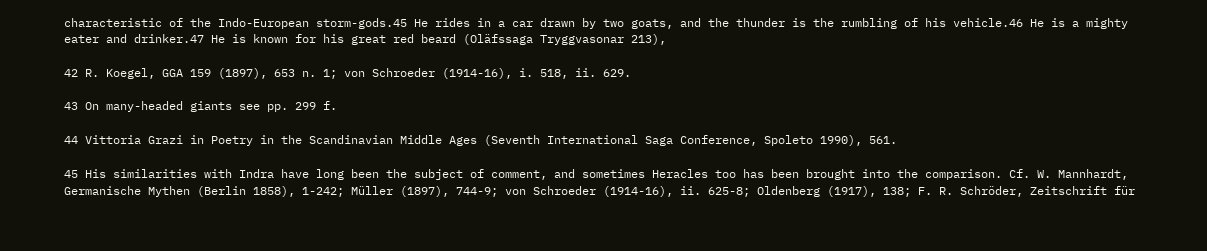characteristic of the Indo-European storm-gods.45 He rides in a car drawn by two goats, and the thunder is the rumbling of his vehicle.46 He is a mighty eater and drinker.47 He is known for his great red beard (Oläfssaga Tryggvasonar 213),

42 R. Koegel, GGA 159 (1897), 653 n. 1; von Schroeder (1914-16), i. 518, ii. 629.

43 On many-headed giants see pp. 299 f.

44 Vittoria Grazi in Poetry in the Scandinavian Middle Ages (Seventh International Saga Conference, Spoleto 1990), 561.

45 His similarities with Indra have long been the subject of comment, and sometimes Heracles too has been brought into the comparison. Cf. W. Mannhardt, Germanische Mythen (Berlin 1858), 1-242; Müller (1897), 744-9; von Schroeder (1914-16), ii. 625-8; Oldenberg (1917), 138; F. R. Schröder, Zeitschrift für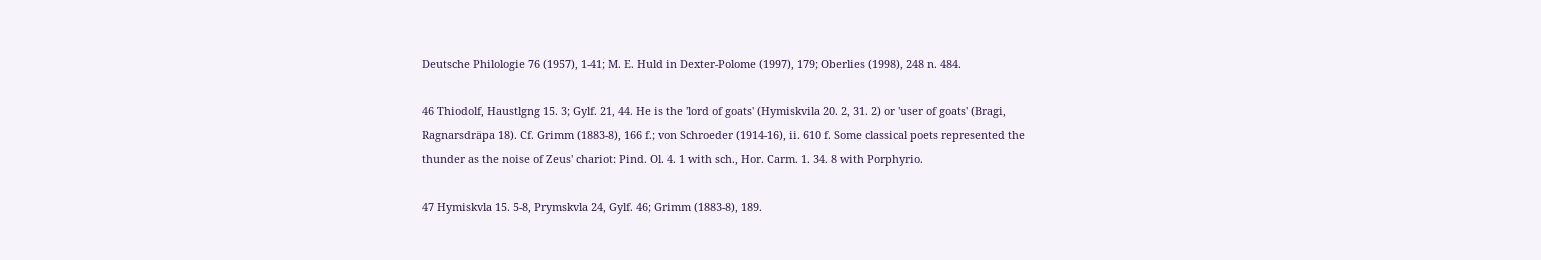Deutsche Philologie 76 (1957), 1-41; M. E. Huld in Dexter-Polome (1997), 179; Oberlies (1998), 248 n. 484.

46 Thiodolf, Haustlgng 15. 3; Gylf. 21, 44. He is the 'lord of goats' (Hymiskvila 20. 2, 31. 2) or 'user of goats' (Bragi, Ragnarsdräpa 18). Cf. Grimm (1883-8), 166 f.; von Schroeder (1914-16), ii. 610 f. Some classical poets represented the thunder as the noise of Zeus' chariot: Pind. Ol. 4. 1 with sch., Hor. Carm. 1. 34. 8 with Porphyrio.

47 Hymiskvla 15. 5-8, Prymskvla 24, Gylf. 46; Grimm (1883-8), 189.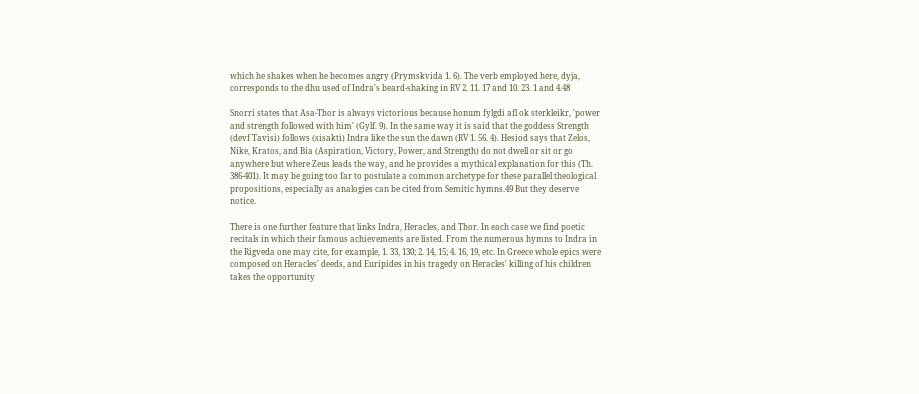which he shakes when he becomes angry (Prymskvida 1. 6). The verb employed here, dyja, corresponds to the dhu used of Indra's beard-shaking in RV 2. 11. 17 and 10. 23. 1 and 4.48

Snorri states that Asa-Thor is always victorious because honum fylgdi afl ok sterkleikr, 'power and strength followed with him' (Gylf. 9). In the same way it is said that the goddess Strength (devf Tavisi) follows (sisakti) Indra like the sun the dawn (RV 1. 56. 4). Hesiod says that Zelos, Nike, Kratos, and Bia (Aspiration, Victory, Power, and Strength) do not dwell or sit or go anywhere but where Zeus leads the way, and he provides a mythical explanation for this (Th. 386-401). It may be going too far to postulate a common archetype for these parallel theological propositions, especially as analogies can be cited from Semitic hymns.49 But they deserve notice.

There is one further feature that links Indra, Heracles, and Thor. In each case we find poetic recitals in which their famous achievements are listed. From the numerous hymns to Indra in the Rigveda one may cite, for example, 1. 33, 130; 2. 14, 15; 4. 16, 19, etc. In Greece whole epics were composed on Heracles' deeds, and Euripides in his tragedy on Heracles' killing of his children takes the opportunity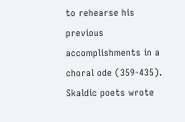to rehearse his previous accomplishments in a choral ode (359-435). Skaldic poets wrote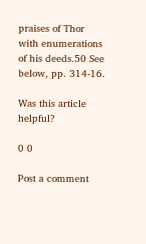praises of Thor with enumerations of his deeds.50 See below, pp. 314-16.

Was this article helpful?

0 0

Post a comment